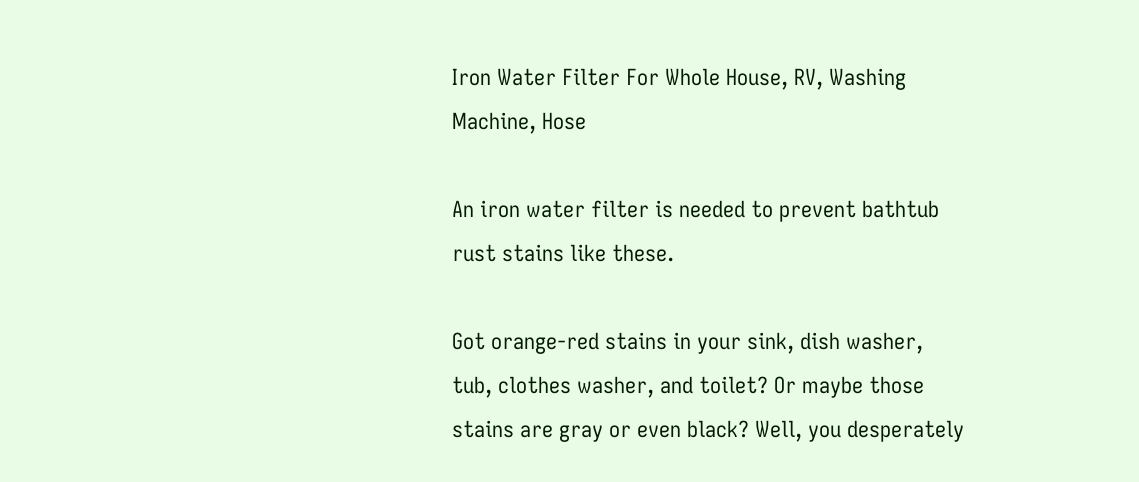Iron Water Filter For Whole House, RV, Washing Machine, Hose

An iron water filter is needed to prevent bathtub rust stains like these.

Got orange-red stains in your sink, dish washer, tub, clothes washer, and toilet? Or maybe those stains are gray or even black? Well, you desperately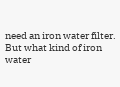need an iron water filter. But what kind of iron water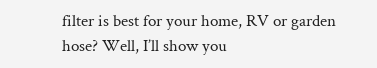filter is best for your home, RV or garden hose? Well, I’ll show you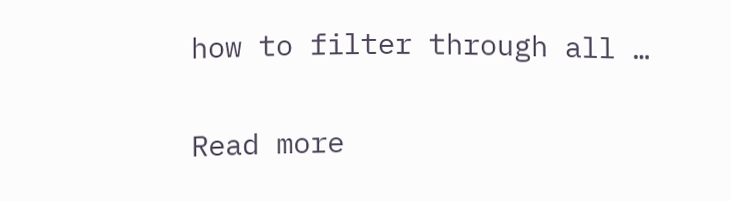how to filter through all …

Read more